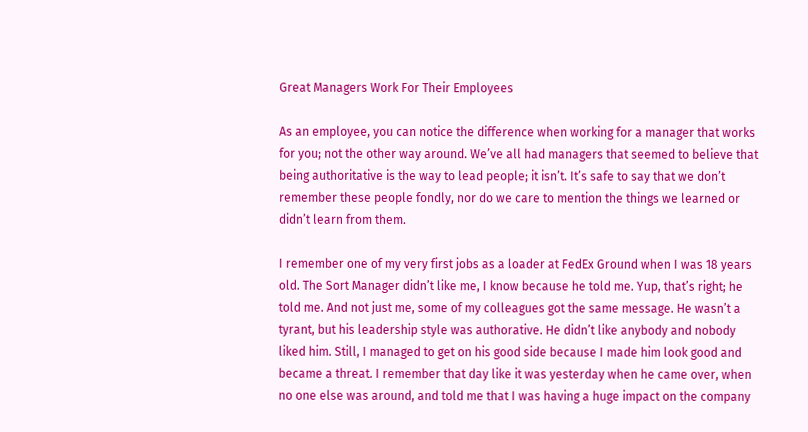Great Managers Work For Their Employees

As an employee, you can notice the difference when working for a manager that works for you; not the other way around. We’ve all had managers that seemed to believe that being authoritative is the way to lead people; it isn’t. It’s safe to say that we don’t remember these people fondly, nor do we care to mention the things we learned or didn’t learn from them.

I remember one of my very first jobs as a loader at FedEx Ground when I was 18 years old. The Sort Manager didn’t like me, I know because he told me. Yup, that’s right; he told me. And not just me, some of my colleagues got the same message. He wasn’t a tyrant, but his leadership style was authorative. He didn’t like anybody and nobody liked him. Still, I managed to get on his good side because I made him look good and became a threat. I remember that day like it was yesterday when he came over, when no one else was around, and told me that I was having a huge impact on the company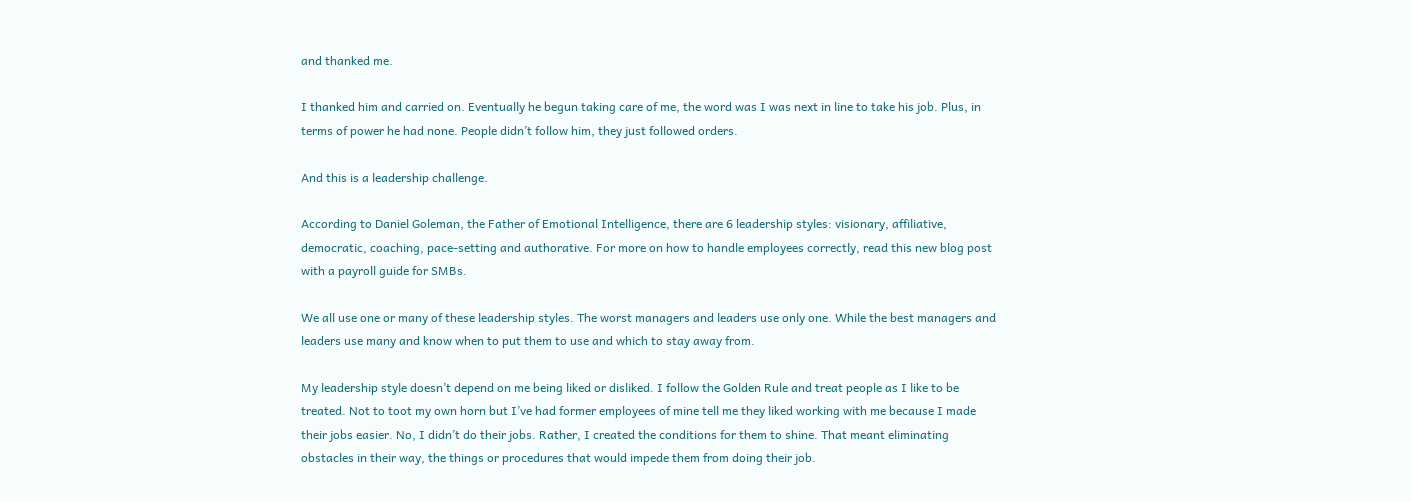and thanked me.

I thanked him and carried on. Eventually he begun taking care of me, the word was I was next in line to take his job. Plus, in terms of power he had none. People didn’t follow him, they just followed orders.

And this is a leadership challenge.

According to Daniel Goleman, the Father of Emotional Intelligence, there are 6 leadership styles: visionary, affiliative, democratic, coaching, pace-setting and authorative. For more on how to handle employees correctly, read this new blog post with a payroll guide for SMBs.

We all use one or many of these leadership styles. The worst managers and leaders use only one. While the best managers and leaders use many and know when to put them to use and which to stay away from.

My leadership style doesn’t depend on me being liked or disliked. I follow the Golden Rule and treat people as I like to be treated. Not to toot my own horn but I’ve had former employees of mine tell me they liked working with me because I made their jobs easier. No, I didn’t do their jobs. Rather, I created the conditions for them to shine. That meant eliminating obstacles in their way, the things or procedures that would impede them from doing their job.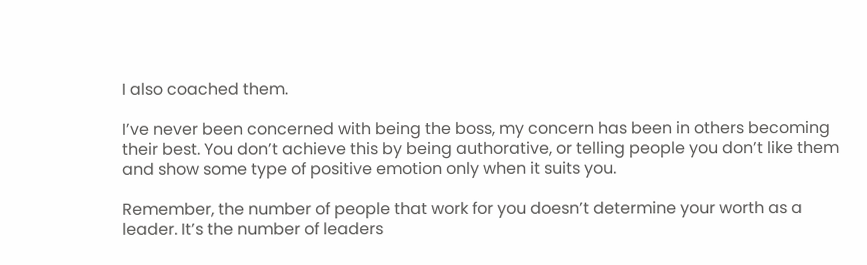I also coached them.

I’ve never been concerned with being the boss, my concern has been in others becoming their best. You don’t achieve this by being authorative, or telling people you don’t like them and show some type of positive emotion only when it suits you.

Remember, the number of people that work for you doesn’t determine your worth as a leader. It’s the number of leaders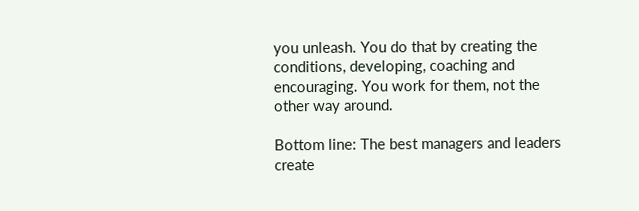you unleash. You do that by creating the conditions, developing, coaching and encouraging. You work for them, not the other way around.

Bottom line: The best managers and leaders create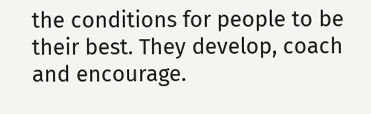the conditions for people to be their best. They develop, coach and encourage.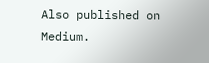Also published on Medium.